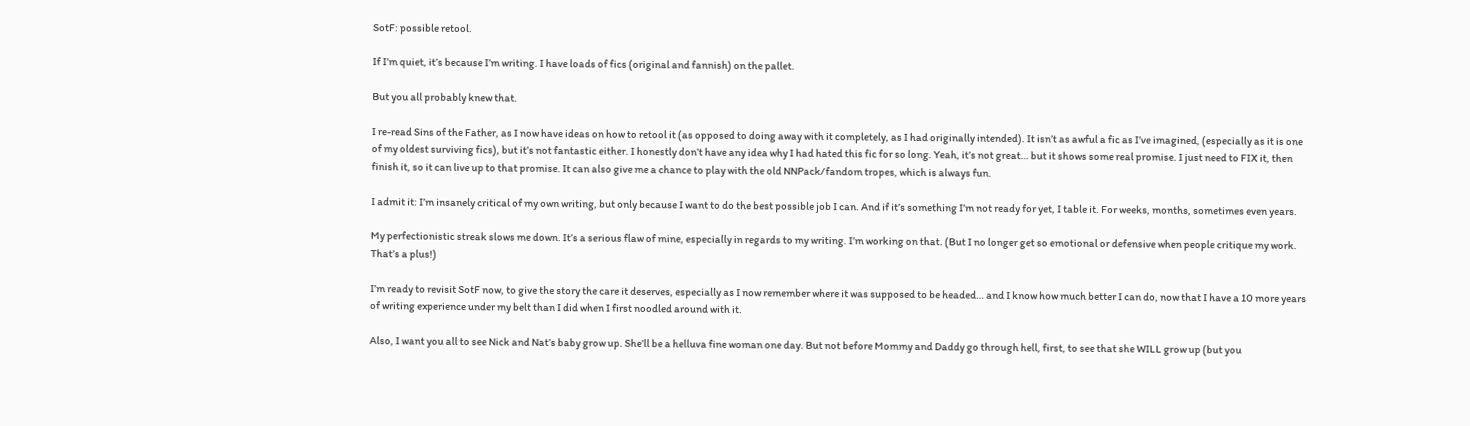SotF: possible retool.

If I’m quiet, it’s because I’m writing. I have loads of fics (original and fannish) on the pallet.

But you all probably knew that.

I re-read Sins of the Father, as I now have ideas on how to retool it (as opposed to doing away with it completely, as I had originally intended). It isn’t as awful a fic as I’ve imagined, (especially as it is one of my oldest surviving fics), but it’s not fantastic either. I honestly don’t have any idea why I had hated this fic for so long. Yeah, it’s not great… but it shows some real promise. I just need to FIX it, then finish it, so it can live up to that promise. It can also give me a chance to play with the old NNPack/fandom tropes, which is always fun.

I admit it: I’m insanely critical of my own writing, but only because I want to do the best possible job I can. And if it’s something I’m not ready for yet, I table it. For weeks, months, sometimes even years.

My perfectionistic streak slows me down. It’s a serious flaw of mine, especially in regards to my writing. I’m working on that. (But I no longer get so emotional or defensive when people critique my work. That’s a plus!)

I’m ready to revisit SotF now, to give the story the care it deserves, especially as I now remember where it was supposed to be headed… and I know how much better I can do, now that I have a 10 more years of writing experience under my belt than I did when I first noodled around with it.

Also, I want you all to see Nick and Nat’s baby grow up. She’ll be a helluva fine woman one day. But not before Mommy and Daddy go through hell, first, to see that she WILL grow up (but you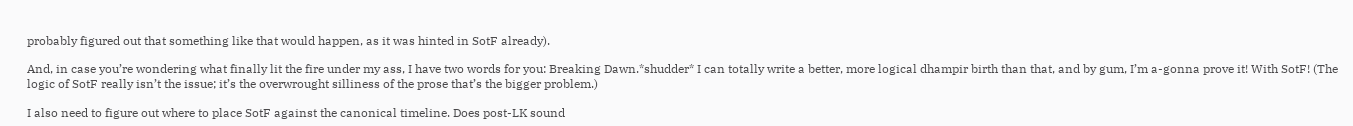probably figured out that something like that would happen, as it was hinted in SotF already).

And, in case you’re wondering what finally lit the fire under my ass, I have two words for you: Breaking Dawn.*shudder* I can totally write a better, more logical dhampir birth than that, and by gum, I’m a-gonna prove it! With SotF! (The logic of SotF really isn’t the issue; it’s the overwrought silliness of the prose that’s the bigger problem.)

I also need to figure out where to place SotF against the canonical timeline. Does post-LK sound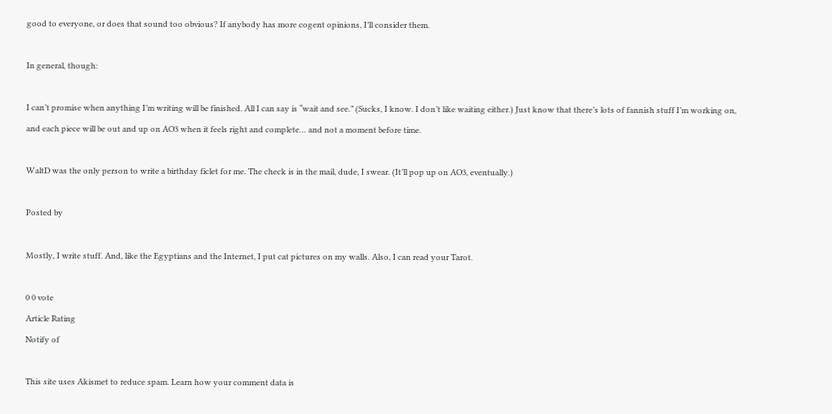good to everyone, or does that sound too obvious? If anybody has more cogent opinions, I’ll consider them.

In general, though:

I can’t promise when anything I’m writing will be finished. All I can say is “wait and see.” (Sucks, I know. I don’t like waiting either.) Just know that there’s lots of fannish stuff I’m working on, and each piece will be out and up on AO3 when it feels right and complete… and not a moment before time.

WaltD was the only person to write a birthday ficlet for me. The check is in the mail, dude, I swear. (It’ll pop up on AO3, eventually.)

Posted by

Mostly, I write stuff. And, like the Egyptians and the Internet, I put cat pictures on my walls. Also, I can read your Tarot.

0 0 vote
Article Rating
Notify of

This site uses Akismet to reduce spam. Learn how your comment data is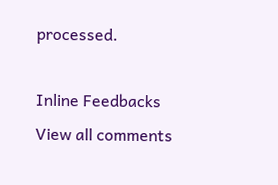processed.

Inline Feedbacks
View all comments